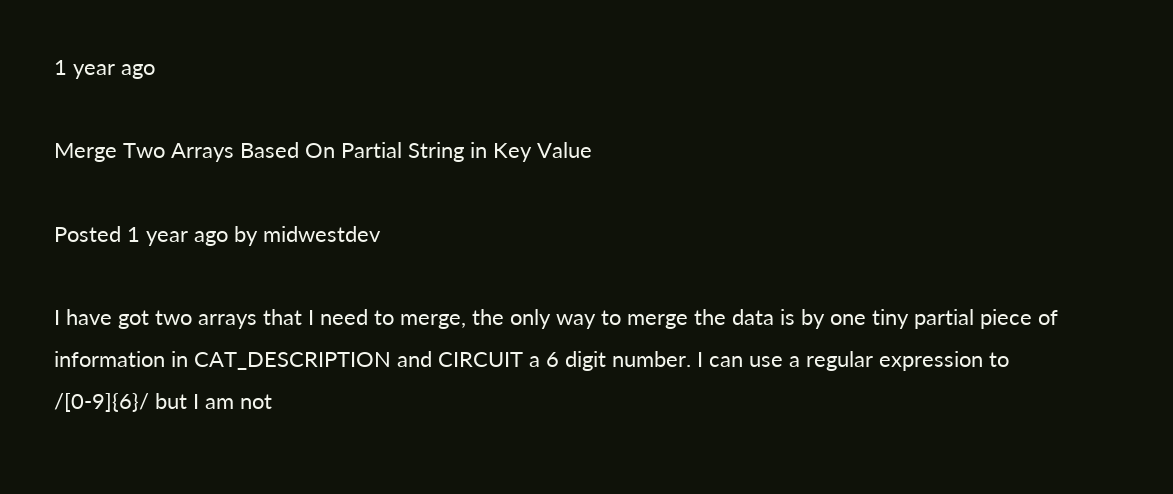1 year ago

Merge Two Arrays Based On Partial String in Key Value

Posted 1 year ago by midwestdev

I have got two arrays that I need to merge, the only way to merge the data is by one tiny partial piece of information in CAT_DESCRIPTION and CIRCUIT a 6 digit number. I can use a regular expression to /[0-9]{6}/ but I am not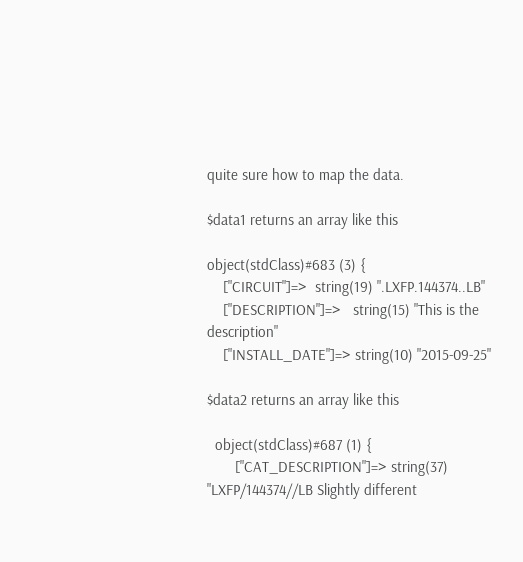quite sure how to map the data.

$data1 returns an array like this

object(stdClass)#683 (3) {
    ["CIRCUIT"]=>  string(19) ".LXFP.144374..LB"
    ["DESCRIPTION"]=>   string(15) "This is the description"
    ["INSTALL_DATE"]=> string(10) "2015-09-25"

$data2 returns an array like this

  object(stdClass)#687 (1) {
       ["CAT_DESCRIPTION"]=> string(37) "LXFP/144374//LB Slightly different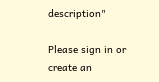description"

Please sign in or create an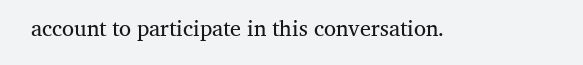account to participate in this conversation.